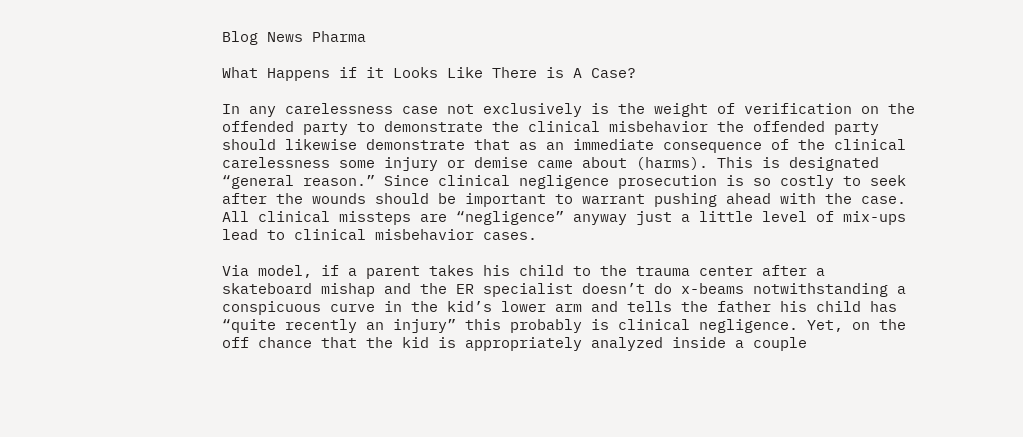Blog News Pharma

What Happens if it Looks Like There is A Case?

In any carelessness case not exclusively is the weight of verification on the offended party to demonstrate the clinical misbehavior the offended party should likewise demonstrate that as an immediate consequence of the clinical carelessness some injury or demise came about (harms). This is designated “general reason.” Since clinical negligence prosecution is so costly to seek after the wounds should be important to warrant pushing ahead with the case. All clinical missteps are “negligence” anyway just a little level of mix-ups lead to clinical misbehavior cases.

Via model, if a parent takes his child to the trauma center after a skateboard mishap and the ER specialist doesn’t do x-beams notwithstanding a conspicuous curve in the kid’s lower arm and tells the father his child has “quite recently an injury” this probably is clinical negligence. Yet, on the off chance that the kid is appropriately analyzed inside a couple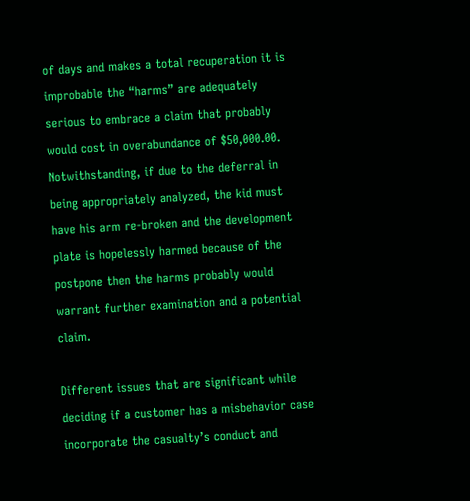of days and makes a total recuperation it is improbable the “harms” are adequately serious to embrace a claim that probably would cost in overabundance of $50,000.00. Notwithstanding, if due to the deferral in being appropriately analyzed, the kid must have his arm re-broken and the development plate is hopelessly harmed because of the postpone then the harms probably would warrant further examination and a potential claim.

Different issues that are significant while deciding if a customer has a misbehavior case incorporate the casualty’s conduct and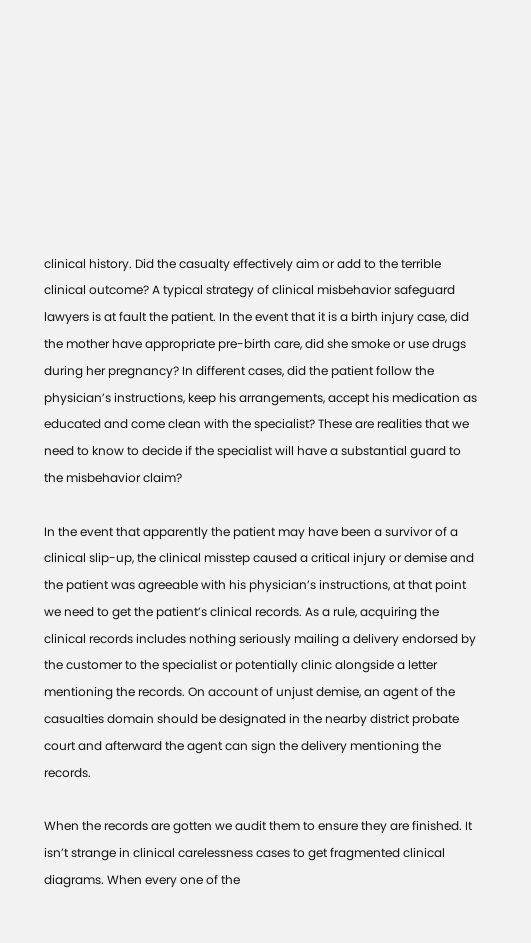clinical history. Did the casualty effectively aim or add to the terrible clinical outcome? A typical strategy of clinical misbehavior safeguard lawyers is at fault the patient. In the event that it is a birth injury case, did the mother have appropriate pre-birth care, did she smoke or use drugs during her pregnancy? In different cases, did the patient follow the physician’s instructions, keep his arrangements, accept his medication as educated and come clean with the specialist? These are realities that we need to know to decide if the specialist will have a substantial guard to the misbehavior claim?

In the event that apparently the patient may have been a survivor of a clinical slip-up, the clinical misstep caused a critical injury or demise and the patient was agreeable with his physician’s instructions, at that point we need to get the patient’s clinical records. As a rule, acquiring the clinical records includes nothing seriously mailing a delivery endorsed by the customer to the specialist or potentially clinic alongside a letter mentioning the records. On account of unjust demise, an agent of the casualties domain should be designated in the nearby district probate court and afterward the agent can sign the delivery mentioning the records.

When the records are gotten we audit them to ensure they are finished. It isn’t strange in clinical carelessness cases to get fragmented clinical diagrams. When every one of the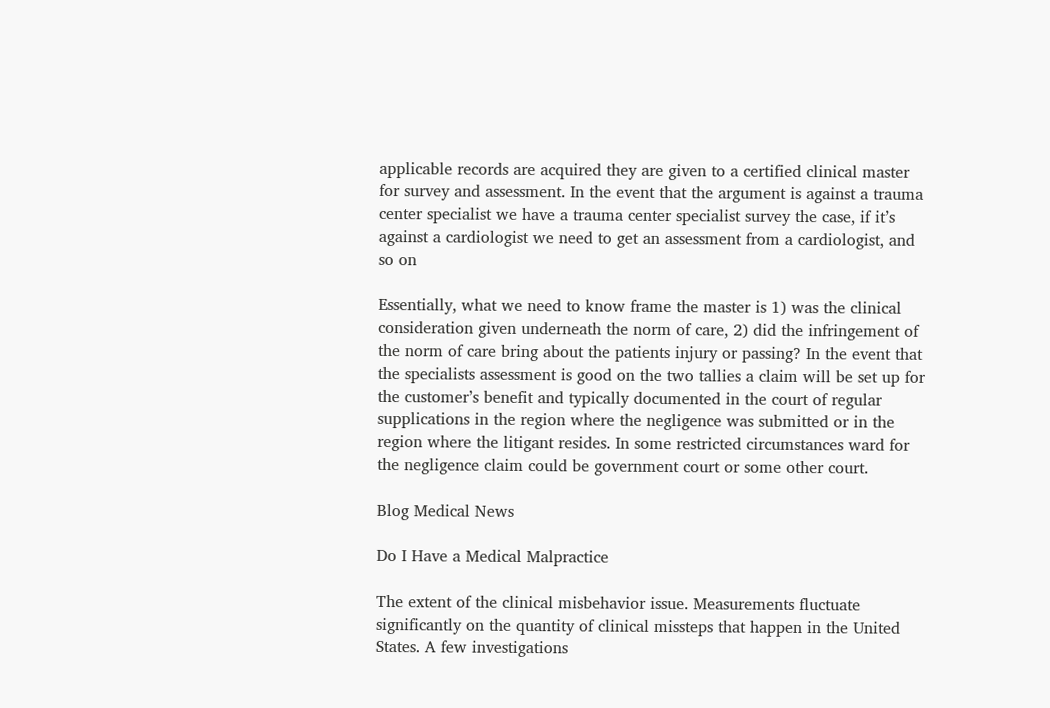applicable records are acquired they are given to a certified clinical master for survey and assessment. In the event that the argument is against a trauma center specialist we have a trauma center specialist survey the case, if it’s against a cardiologist we need to get an assessment from a cardiologist, and so on

Essentially, what we need to know frame the master is 1) was the clinical consideration given underneath the norm of care, 2) did the infringement of the norm of care bring about the patients injury or passing? In the event that the specialists assessment is good on the two tallies a claim will be set up for the customer’s benefit and typically documented in the court of regular supplications in the region where the negligence was submitted or in the region where the litigant resides. In some restricted circumstances ward for the negligence claim could be government court or some other court.

Blog Medical News

Do I Have a Medical Malpractice

The extent of the clinical misbehavior issue. Measurements fluctuate significantly on the quantity of clinical missteps that happen in the United States. A few investigations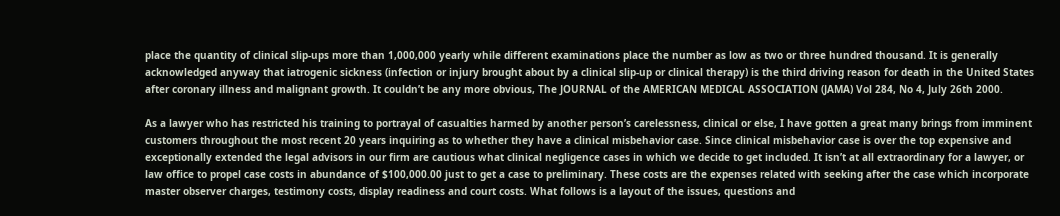place the quantity of clinical slip-ups more than 1,000,000 yearly while different examinations place the number as low as two or three hundred thousand. It is generally acknowledged anyway that iatrogenic sickness (infection or injury brought about by a clinical slip-up or clinical therapy) is the third driving reason for death in the United States after coronary illness and malignant growth. It couldn’t be any more obvious, The JOURNAL of the AMERICAN MEDICAL ASSOCIATION (JAMA) Vol 284, No 4, July 26th 2000.

As a lawyer who has restricted his training to portrayal of casualties harmed by another person’s carelessness, clinical or else, I have gotten a great many brings from imminent customers throughout the most recent 20 years inquiring as to whether they have a clinical misbehavior case. Since clinical misbehavior case is over the top expensive and exceptionally extended the legal advisors in our firm are cautious what clinical negligence cases in which we decide to get included. It isn’t at all extraordinary for a lawyer, or law office to propel case costs in abundance of $100,000.00 just to get a case to preliminary. These costs are the expenses related with seeking after the case which incorporate master observer charges, testimony costs, display readiness and court costs. What follows is a layout of the issues, questions and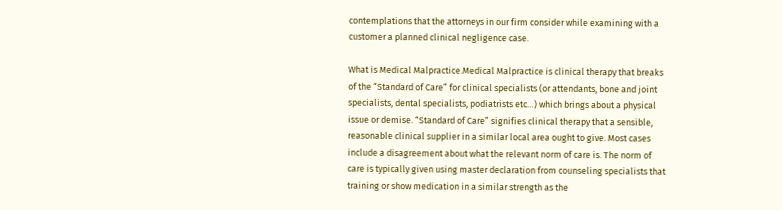contemplations that the attorneys in our firm consider while examining with a customer a planned clinical negligence case.

What is Medical Malpractice.Medical Malpractice is clinical therapy that breaks of the “Standard of Care” for clinical specialists (or attendants, bone and joint specialists, dental specialists, podiatrists etc…) which brings about a physical issue or demise. “Standard of Care” signifies clinical therapy that a sensible, reasonable clinical supplier in a similar local area ought to give. Most cases include a disagreement about what the relevant norm of care is. The norm of care is typically given using master declaration from counseling specialists that training or show medication in a similar strength as the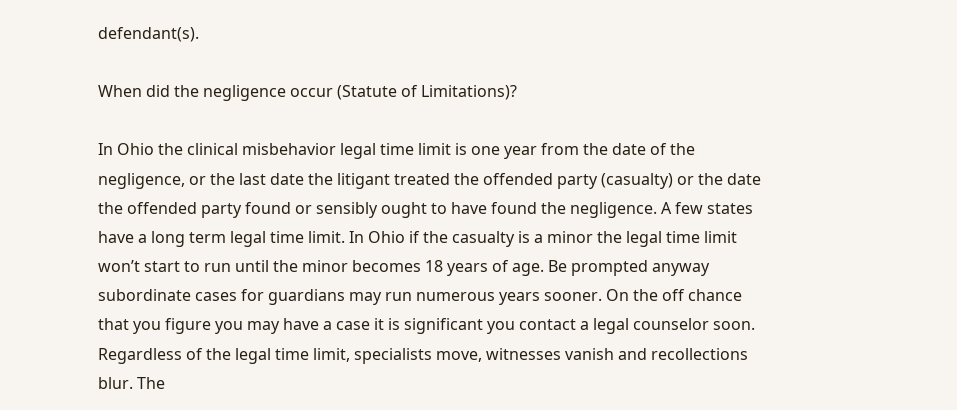defendant(s).

When did the negligence occur (Statute of Limitations)?

In Ohio the clinical misbehavior legal time limit is one year from the date of the negligence, or the last date the litigant treated the offended party (casualty) or the date the offended party found or sensibly ought to have found the negligence. A few states have a long term legal time limit. In Ohio if the casualty is a minor the legal time limit won’t start to run until the minor becomes 18 years of age. Be prompted anyway subordinate cases for guardians may run numerous years sooner. On the off chance that you figure you may have a case it is significant you contact a legal counselor soon. Regardless of the legal time limit, specialists move, witnesses vanish and recollections blur. The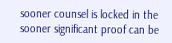sooner counsel is locked in the sooner significant proof can be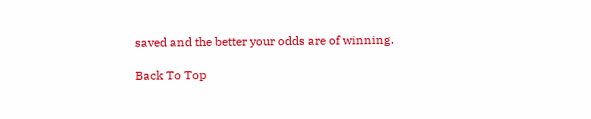saved and the better your odds are of winning.

Back To Top